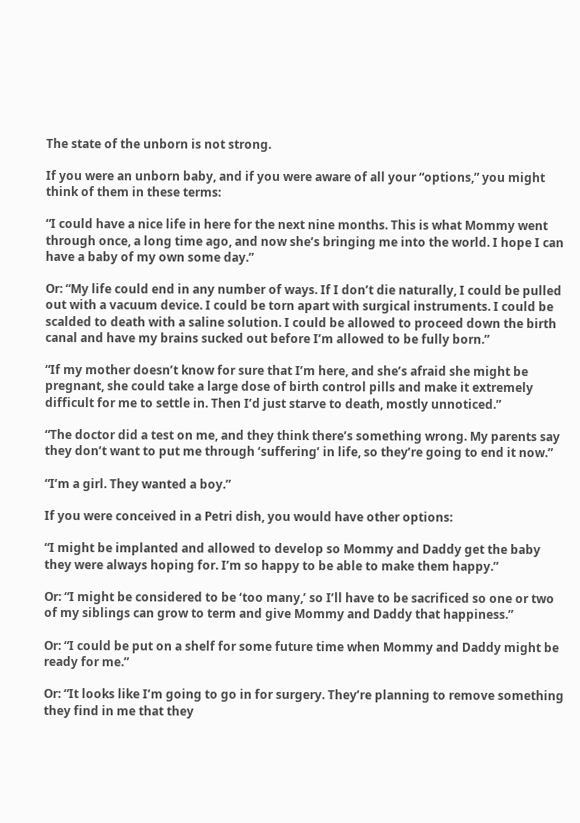The state of the unborn is not strong.

If you were an unborn baby, and if you were aware of all your “options,” you might think of them in these terms:

“I could have a nice life in here for the next nine months. This is what Mommy went through once, a long time ago, and now she’s bringing me into the world. I hope I can have a baby of my own some day.”

Or: “My life could end in any number of ways. If I don’t die naturally, I could be pulled out with a vacuum device. I could be torn apart with surgical instruments. I could be scalded to death with a saline solution. I could be allowed to proceed down the birth canal and have my brains sucked out before I’m allowed to be fully born.”

“If my mother doesn’t know for sure that I’m here, and she’s afraid she might be pregnant, she could take a large dose of birth control pills and make it extremely difficult for me to settle in. Then I’d just starve to death, mostly unnoticed.”

“The doctor did a test on me, and they think there’s something wrong. My parents say they don’t want to put me through ‘suffering’ in life, so they’re going to end it now.”

“I’m a girl. They wanted a boy.”

If you were conceived in a Petri dish, you would have other options:

“I might be implanted and allowed to develop so Mommy and Daddy get the baby they were always hoping for. I’m so happy to be able to make them happy.”

Or: “I might be considered to be ‘too many,’ so I’ll have to be sacrificed so one or two of my siblings can grow to term and give Mommy and Daddy that happiness.”

Or: “I could be put on a shelf for some future time when Mommy and Daddy might be ready for me.”

Or: “It looks like I’m going to go in for surgery. They’re planning to remove something they find in me that they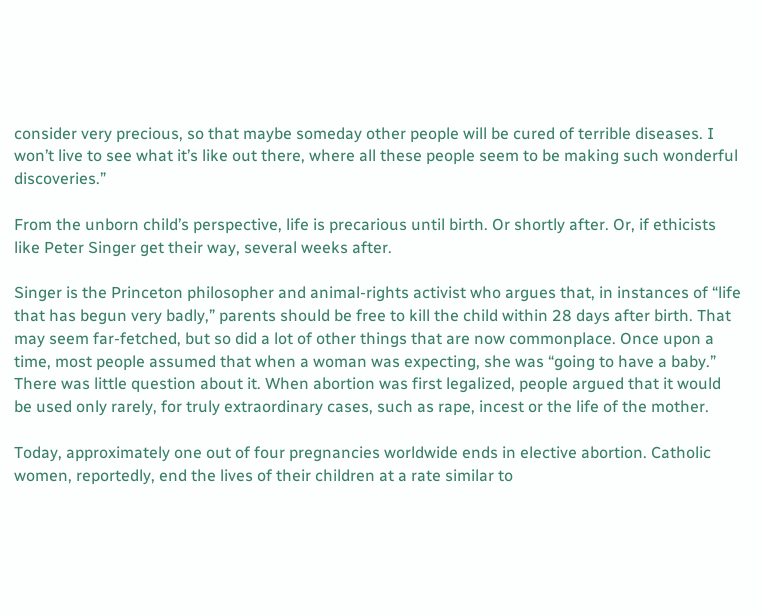consider very precious, so that maybe someday other people will be cured of terrible diseases. I won’t live to see what it’s like out there, where all these people seem to be making such wonderful discoveries.”

From the unborn child’s perspective, life is precarious until birth. Or shortly after. Or, if ethicists like Peter Singer get their way, several weeks after.

Singer is the Princeton philosopher and animal-rights activist who argues that, in instances of “life that has begun very badly,” parents should be free to kill the child within 28 days after birth. That may seem far-fetched, but so did a lot of other things that are now commonplace. Once upon a time, most people assumed that when a woman was expecting, she was “going to have a baby.” There was little question about it. When abortion was first legalized, people argued that it would be used only rarely, for truly extraordinary cases, such as rape, incest or the life of the mother.

Today, approximately one out of four pregnancies worldwide ends in elective abortion. Catholic women, reportedly, end the lives of their children at a rate similar to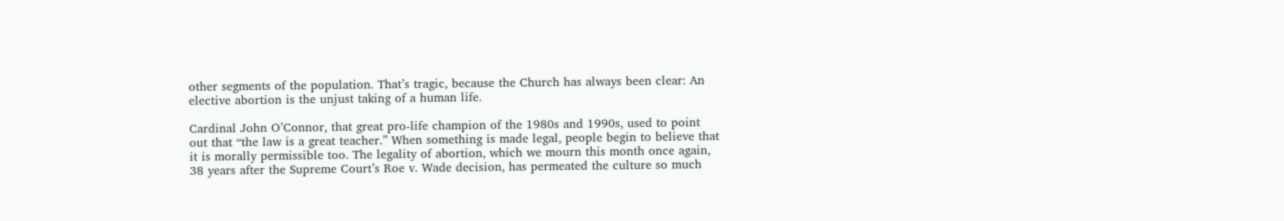other segments of the population. That’s tragic, because the Church has always been clear: An elective abortion is the unjust taking of a human life.

Cardinal John O’Connor, that great pro-life champion of the 1980s and 1990s, used to point out that “the law is a great teacher.” When something is made legal, people begin to believe that it is morally permissible too. The legality of abortion, which we mourn this month once again, 38 years after the Supreme Court’s Roe v. Wade decision, has permeated the culture so much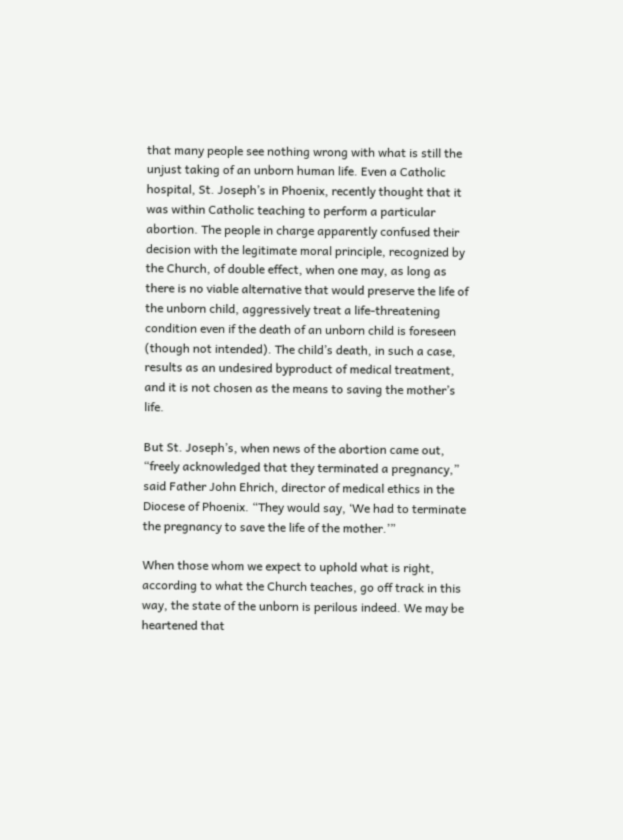that many people see nothing wrong with what is still the unjust taking of an unborn human life. Even a Catholic hospital, St. Joseph’s in Phoenix, recently thought that it was within Catholic teaching to perform a particular abortion. The people in charge apparently confused their decision with the legitimate moral principle, recognized by the Church, of double effect, when one may, as long as there is no viable alternative that would preserve the life of the unborn child, aggressively treat a life-threatening condition even if the death of an unborn child is foreseen (though not intended). The child’s death, in such a case, results as an undesired byproduct of medical treatment, and it is not chosen as the means to saving the mother’s life.

But St. Joseph’s, when news of the abortion came out, “freely acknowledged that they terminated a pregnancy,” said Father John Ehrich, director of medical ethics in the Diocese of Phoenix. “They would say, ‘We had to terminate the pregnancy to save the life of the mother.’”

When those whom we expect to uphold what is right, according to what the Church teaches, go off track in this way, the state of the unborn is perilous indeed. We may be heartened that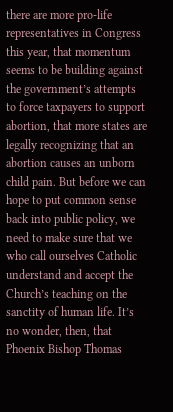there are more pro-life representatives in Congress this year, that momentum seems to be building against the government’s attempts to force taxpayers to support abortion, that more states are legally recognizing that an abortion causes an unborn child pain. But before we can hope to put common sense back into public policy, we need to make sure that we who call ourselves Catholic understand and accept the Church’s teaching on the sanctity of human life. It’s no wonder, then, that Phoenix Bishop Thomas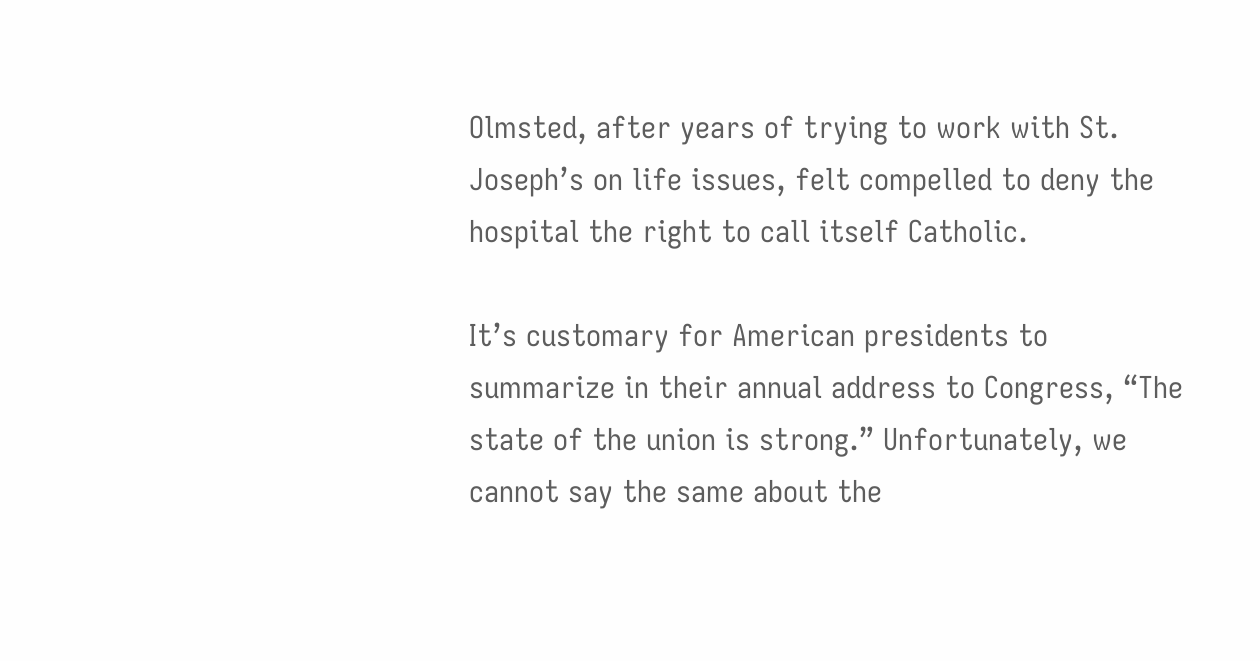Olmsted, after years of trying to work with St. Joseph’s on life issues, felt compelled to deny the hospital the right to call itself Catholic.

It’s customary for American presidents to summarize in their annual address to Congress, “The state of the union is strong.” Unfortunately, we cannot say the same about the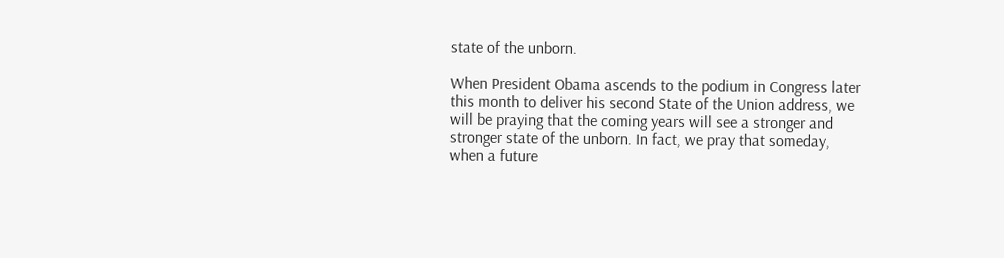state of the unborn.

When President Obama ascends to the podium in Congress later this month to deliver his second State of the Union address, we will be praying that the coming years will see a stronger and stronger state of the unborn. In fact, we pray that someday, when a future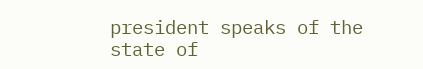president speaks of the state of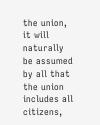the union, it will naturally be assumed by all that the union includes all citizens,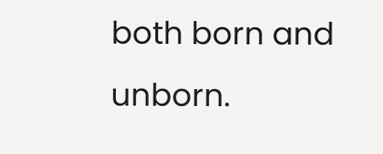both born and unborn.